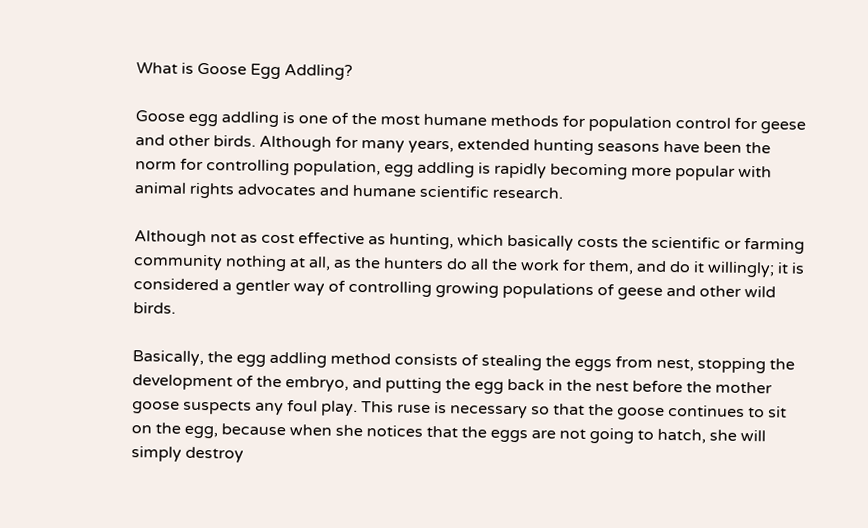What is Goose Egg Addling?

Goose egg addling is one of the most humane methods for population control for geese and other birds. Although for many years, extended hunting seasons have been the norm for controlling population, egg addling is rapidly becoming more popular with animal rights advocates and humane scientific research.

Although not as cost effective as hunting, which basically costs the scientific or farming community nothing at all, as the hunters do all the work for them, and do it willingly; it is considered a gentler way of controlling growing populations of geese and other wild birds.

Basically, the egg addling method consists of stealing the eggs from nest, stopping the development of the embryo, and putting the egg back in the nest before the mother goose suspects any foul play. This ruse is necessary so that the goose continues to sit on the egg, because when she notices that the eggs are not going to hatch, she will simply destroy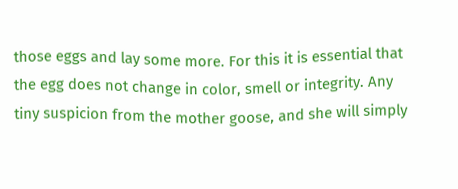those eggs and lay some more. For this it is essential that the egg does not change in color, smell or integrity. Any tiny suspicion from the mother goose, and she will simply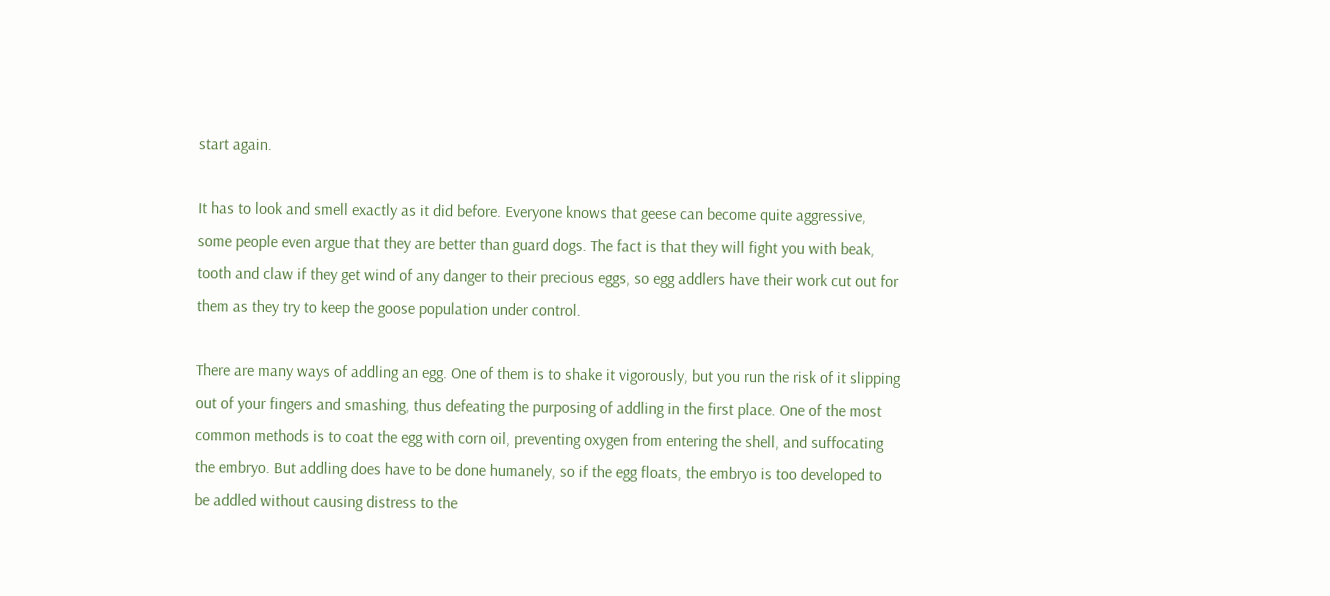start again.

It has to look and smell exactly as it did before. Everyone knows that geese can become quite aggressive, some people even argue that they are better than guard dogs. The fact is that they will fight you with beak, tooth and claw if they get wind of any danger to their precious eggs, so egg addlers have their work cut out for them as they try to keep the goose population under control.

There are many ways of addling an egg. One of them is to shake it vigorously, but you run the risk of it slipping out of your fingers and smashing, thus defeating the purposing of addling in the first place. One of the most common methods is to coat the egg with corn oil, preventing oxygen from entering the shell, and suffocating the embryo. But addling does have to be done humanely, so if the egg floats, the embryo is too developed to be addled without causing distress to the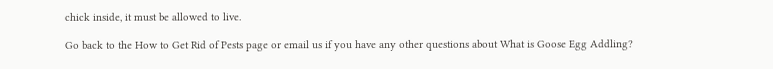chick inside, it must be allowed to live.

Go back to the How to Get Rid of Pests page or email us if you have any other questions about What is Goose Egg Addling?